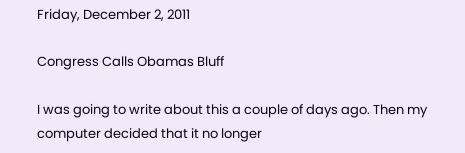Friday, December 2, 2011

Congress Calls Obamas Bluff

I was going to write about this a couple of days ago. Then my computer decided that it no longer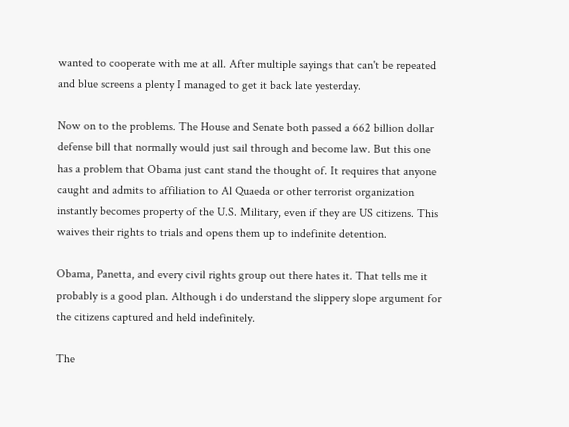wanted to cooperate with me at all. After multiple sayings that can't be repeated and blue screens a plenty I managed to get it back late yesterday.

Now on to the problems. The House and Senate both passed a 662 billion dollar defense bill that normally would just sail through and become law. But this one has a problem that Obama just cant stand the thought of. It requires that anyone caught and admits to affiliation to Al Quaeda or other terrorist organization instantly becomes property of the U.S. Military, even if they are US citizens. This waives their rights to trials and opens them up to indefinite detention.

Obama, Panetta, and every civil rights group out there hates it. That tells me it probably is a good plan. Although i do understand the slippery slope argument for the citizens captured and held indefinitely.

The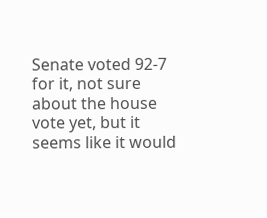Senate voted 92-7 for it, not sure about the house vote yet, but it seems like it would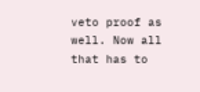veto proof as well. Now all that has to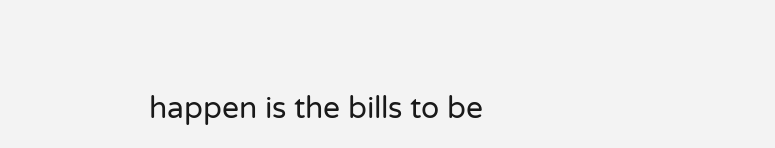happen is the bills to be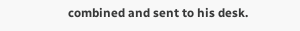combined and sent to his desk.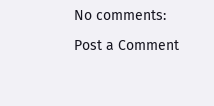No comments:

Post a Comment